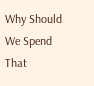Why Should We Spend That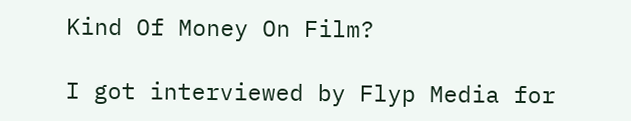Kind Of Money On Film?

I got interviewed by Flyp Media for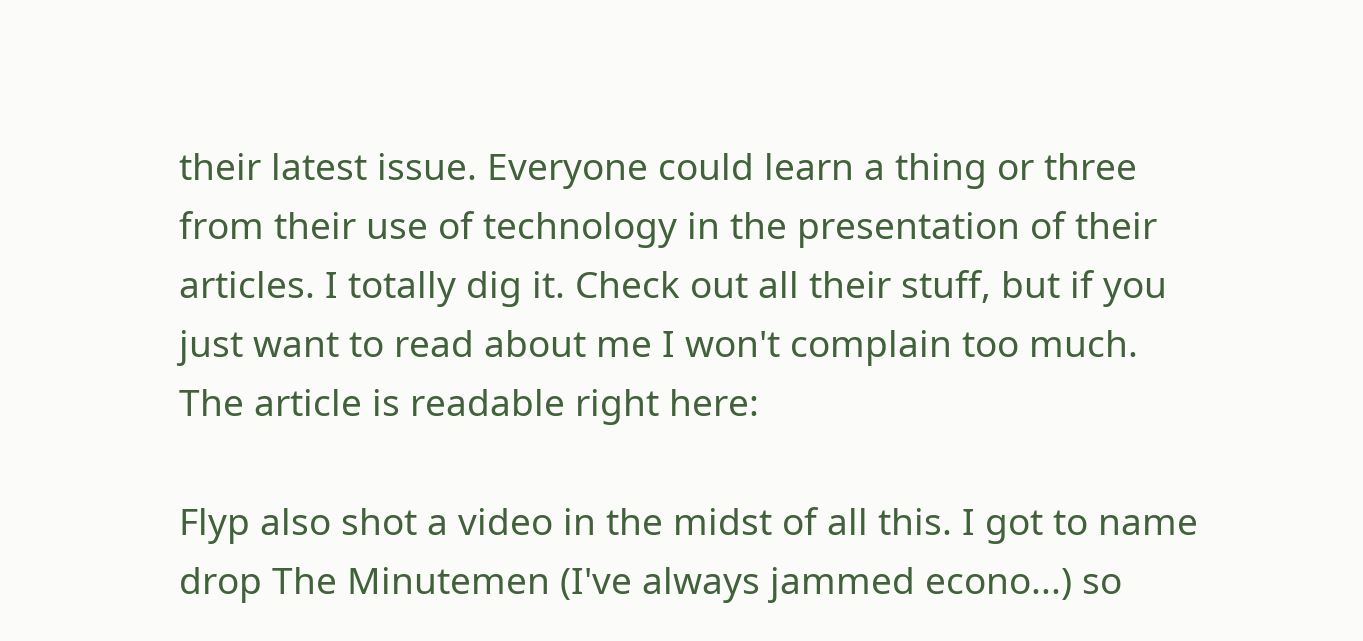their latest issue. Everyone could learn a thing or three from their use of technology in the presentation of their articles. I totally dig it. Check out all their stuff, but if you just want to read about me I won't complain too much. The article is readable right here:

Flyp also shot a video in the midst of all this. I got to name drop The Minutemen (I've always jammed econo...) so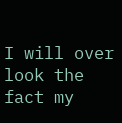I will over look the fact my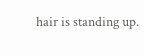hair is standing up.